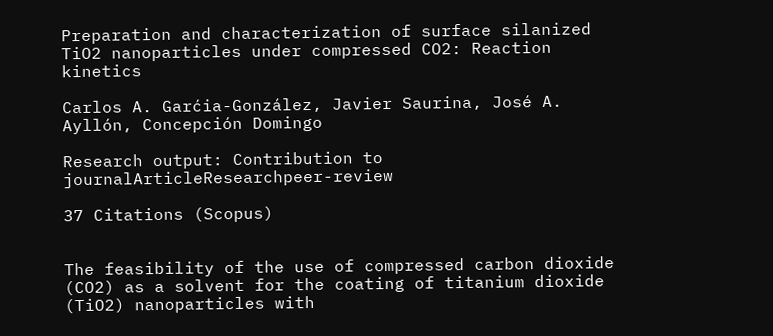Preparation and characterization of surface silanized TiO2 nanoparticles under compressed CO2: Reaction kinetics

Carlos A. Garćia-González, Javier Saurina, José A. Ayllón, Concepción Domingo

Research output: Contribution to journalArticleResearchpeer-review

37 Citations (Scopus)


The feasibility of the use of compressed carbon dioxide (CO2) as a solvent for the coating of titanium dioxide (TiO2) nanoparticles with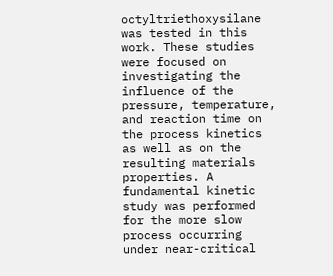octyltriethoxysilane was tested in this work. These studies were focused on investigating the influence of the pressure, temperature, and reaction time on the process kinetics as well as on the resulting materials properties. A fundamental kinetic study was performed for the more slow process occurring under near-critical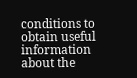conditions to obtain useful information about the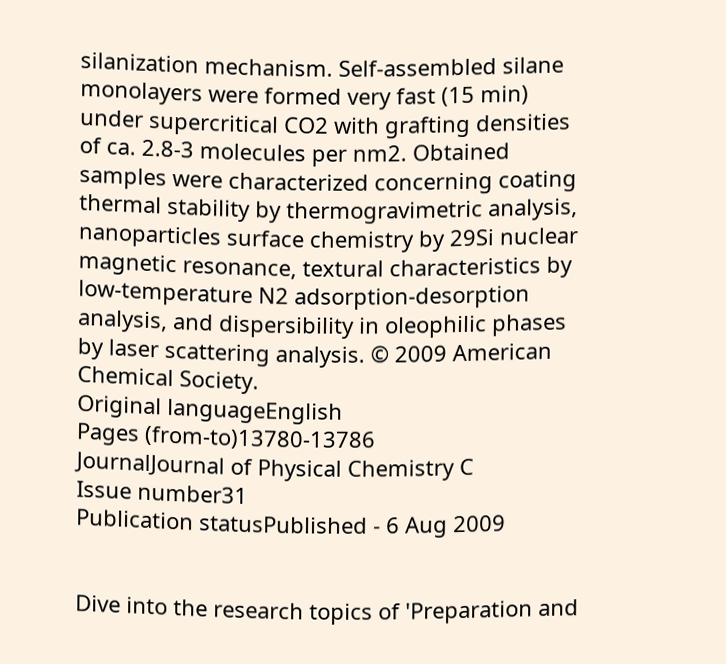silanization mechanism. Self-assembled silane monolayers were formed very fast (15 min) under supercritical CO2 with grafting densities of ca. 2.8-3 molecules per nm2. Obtained samples were characterized concerning coating thermal stability by thermogravimetric analysis, nanoparticles surface chemistry by 29Si nuclear magnetic resonance, textural characteristics by low-temperature N2 adsorption-desorption analysis, and dispersibility in oleophilic phases by laser scattering analysis. © 2009 American Chemical Society.
Original languageEnglish
Pages (from-to)13780-13786
JournalJournal of Physical Chemistry C
Issue number31
Publication statusPublished - 6 Aug 2009


Dive into the research topics of 'Preparation and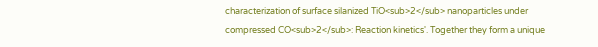characterization of surface silanized TiO<sub>2</sub> nanoparticles under compressed CO<sub>2</sub>: Reaction kinetics'. Together they form a unique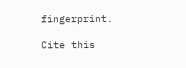fingerprint.

Cite this